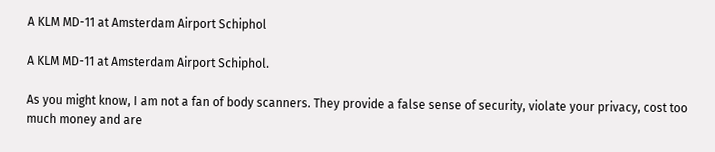A KLM MD-11 at Amsterdam Airport Schiphol

A KLM MD-11 at Amsterdam Airport Schiphol.

As you might know, I am not a fan of body scanners. They provide a false sense of security, violate your privacy, cost too much money and are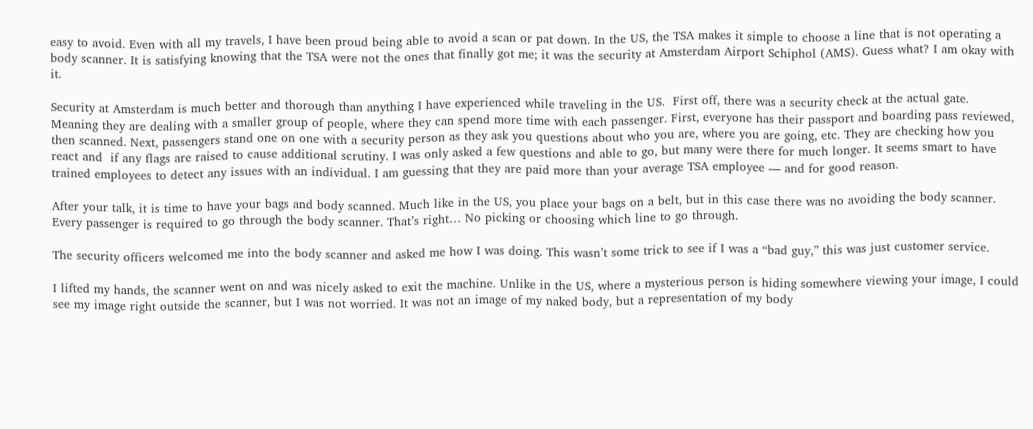easy to avoid. Even with all my travels, I have been proud being able to avoid a scan or pat down. In the US, the TSA makes it simple to choose a line that is not operating a body scanner. It is satisfying knowing that the TSA were not the ones that finally got me; it was the security at Amsterdam Airport Schiphol (AMS). Guess what? I am okay with it.

Security at Amsterdam is much better and thorough than anything I have experienced while traveling in the US.  First off, there was a security check at the actual gate. Meaning they are dealing with a smaller group of people, where they can spend more time with each passenger. First, everyone has their passport and boarding pass reviewed, then scanned. Next, passengers stand one on one with a security person as they ask you questions about who you are, where you are going, etc. They are checking how you react and  if any flags are raised to cause additional scrutiny. I was only asked a few questions and able to go, but many were there for much longer. It seems smart to have trained employees to detect any issues with an individual. I am guessing that they are paid more than your average TSA employee — and for good reason.

After your talk, it is time to have your bags and body scanned. Much like in the US, you place your bags on a belt, but in this case there was no avoiding the body scanner. Every passenger is required to go through the body scanner. That’s right… No picking or choosing which line to go through.

The security officers welcomed me into the body scanner and asked me how I was doing. This wasn’t some trick to see if I was a “bad guy,” this was just customer service.

I lifted my hands, the scanner went on and was nicely asked to exit the machine. Unlike in the US, where a mysterious person is hiding somewhere viewing your image, I could see my image right outside the scanner, but I was not worried. It was not an image of my naked body, but a representation of my body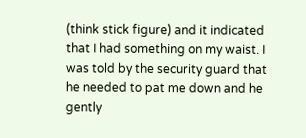(think stick figure) and it indicated that I had something on my waist. I was told by the security guard that he needed to pat me down and he gently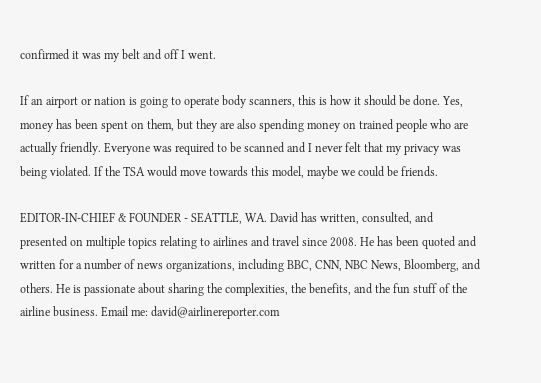confirmed it was my belt and off I went.

If an airport or nation is going to operate body scanners, this is how it should be done. Yes, money has been spent on them, but they are also spending money on trained people who are actually friendly. Everyone was required to be scanned and I never felt that my privacy was being violated. If the TSA would move towards this model, maybe we could be friends.

EDITOR-IN-CHIEF & FOUNDER - SEATTLE, WA. David has written, consulted, and presented on multiple topics relating to airlines and travel since 2008. He has been quoted and written for a number of news organizations, including BBC, CNN, NBC News, Bloomberg, and others. He is passionate about sharing the complexities, the benefits, and the fun stuff of the airline business. Email me: david@airlinereporter.com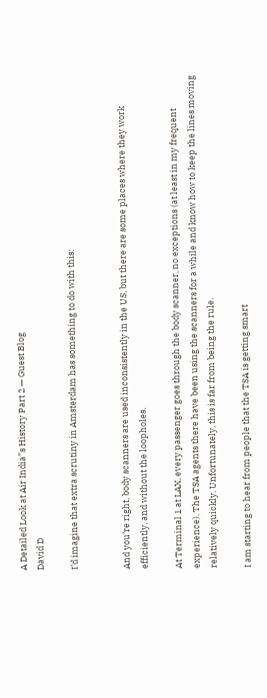A Detailed Look at Air India”s History Part 2 — Guest Blog
David D

I’d imagine that extra scrutiny in Amsterdam has something to do with this:


And you’re right, body scanners are used inconsistently in the US, but there are some places where they work efficiently, and without the loopholes.

At Terminal 1 at LAX, every passenger goes through the body scanner, no exceptions (at least in my frequent experience). The TSA agents there have been using the scanners for a while and know how to keep the lines moving relatively quickly. Unfortunately, this is far from being the rule.

I am starting to hear from people that the TSA is getting smart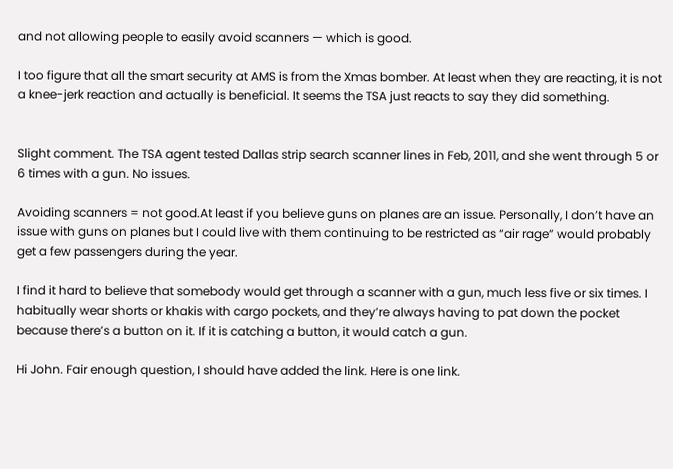and not allowing people to easily avoid scanners — which is good.

I too figure that all the smart security at AMS is from the Xmas bomber. At least when they are reacting, it is not a knee-jerk reaction and actually is beneficial. It seems the TSA just reacts to say they did something.


Slight comment. The TSA agent tested Dallas strip search scanner lines in Feb, 2011, and she went through 5 or 6 times with a gun. No issues.

Avoiding scanners = not good.At least if you believe guns on planes are an issue. Personally, I don’t have an issue with guns on planes but I could live with them continuing to be restricted as “air rage” would probably get a few passengers during the year.

I find it hard to believe that somebody would get through a scanner with a gun, much less five or six times. I habitually wear shorts or khakis with cargo pockets, and they’re always having to pat down the pocket because there’s a button on it. If it is catching a button, it would catch a gun.

Hi John. Fair enough question, I should have added the link. Here is one link.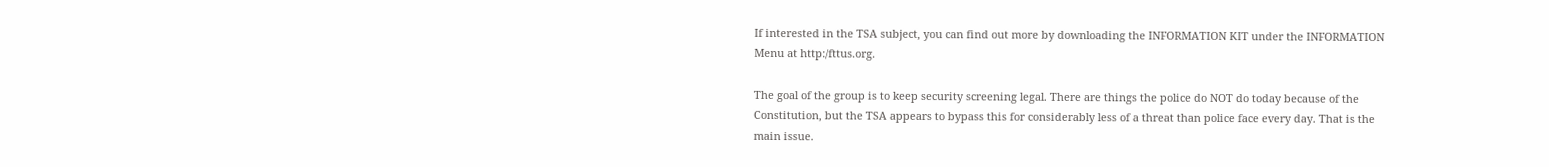If interested in the TSA subject, you can find out more by downloading the INFORMATION KIT under the INFORMATION Menu at http:/fttus.org.

The goal of the group is to keep security screening legal. There are things the police do NOT do today because of the Constitution, but the TSA appears to bypass this for considerably less of a threat than police face every day. That is the main issue.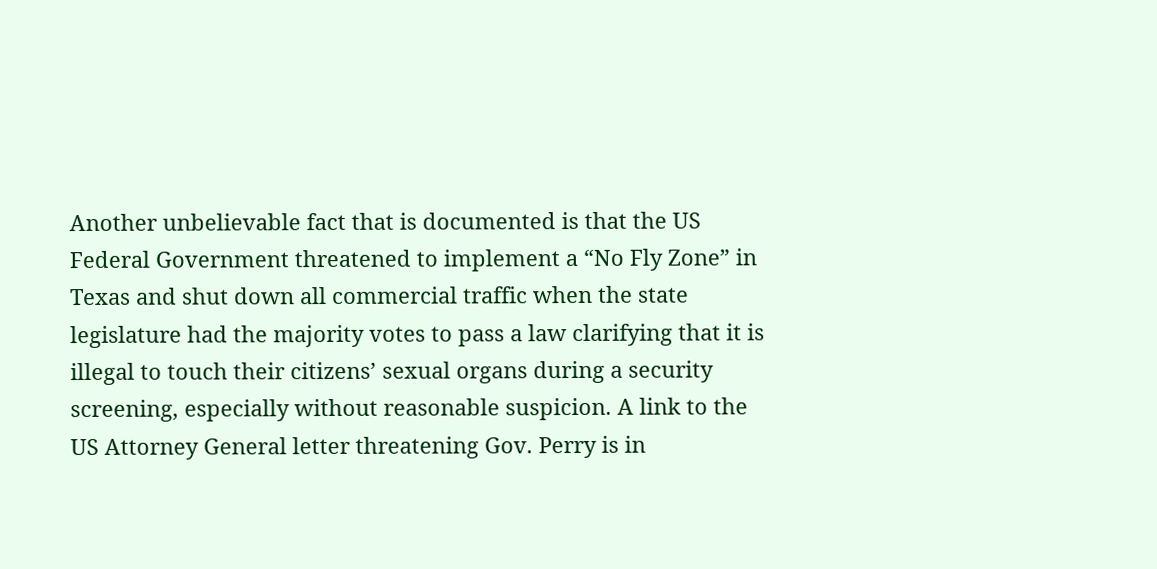Another unbelievable fact that is documented is that the US Federal Government threatened to implement a “No Fly Zone” in Texas and shut down all commercial traffic when the state legislature had the majority votes to pass a law clarifying that it is illegal to touch their citizens’ sexual organs during a security screening, especially without reasonable suspicion. A link to the US Attorney General letter threatening Gov. Perry is in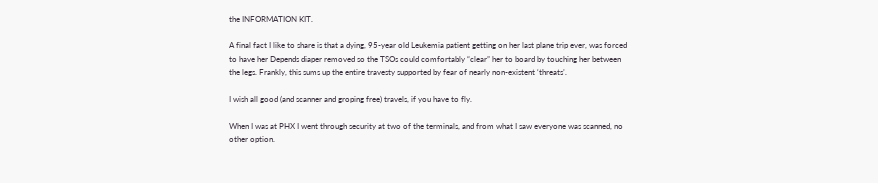the INFORMATION KIT.

A final fact I like to share is that a dying, 95-year old Leukemia patient getting on her last plane trip ever, was forced to have her Depends diaper removed so the TSOs could comfortably “clear” her to board by touching her between the legs. Frankly, this sums up the entire travesty supported by fear of nearly non-existent ‘threats’.

I wish all good (and scanner and groping free) travels, if you have to fly.

When I was at PHX I went through security at two of the terminals, and from what I saw everyone was scanned, no other option.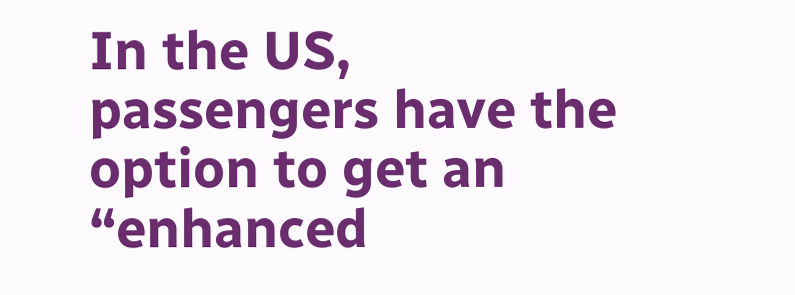In the US, passengers have the option to get an “enhanced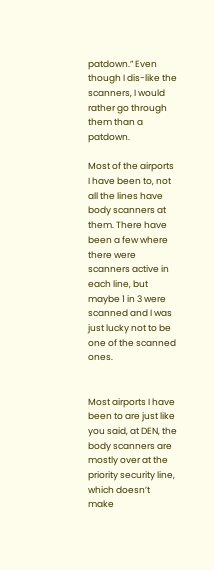patdown.” Even though I dis-like the scanners, I would rather go through them than a patdown.

Most of the airports I have been to, not all the lines have body scanners at them. There have been a few where there were scanners active in each line, but maybe 1 in 3 were scanned and I was just lucky not to be one of the scanned ones.


Most airports I have been to are just like you said, at DEN, the body scanners are mostly over at the priority security line, which doesn’t make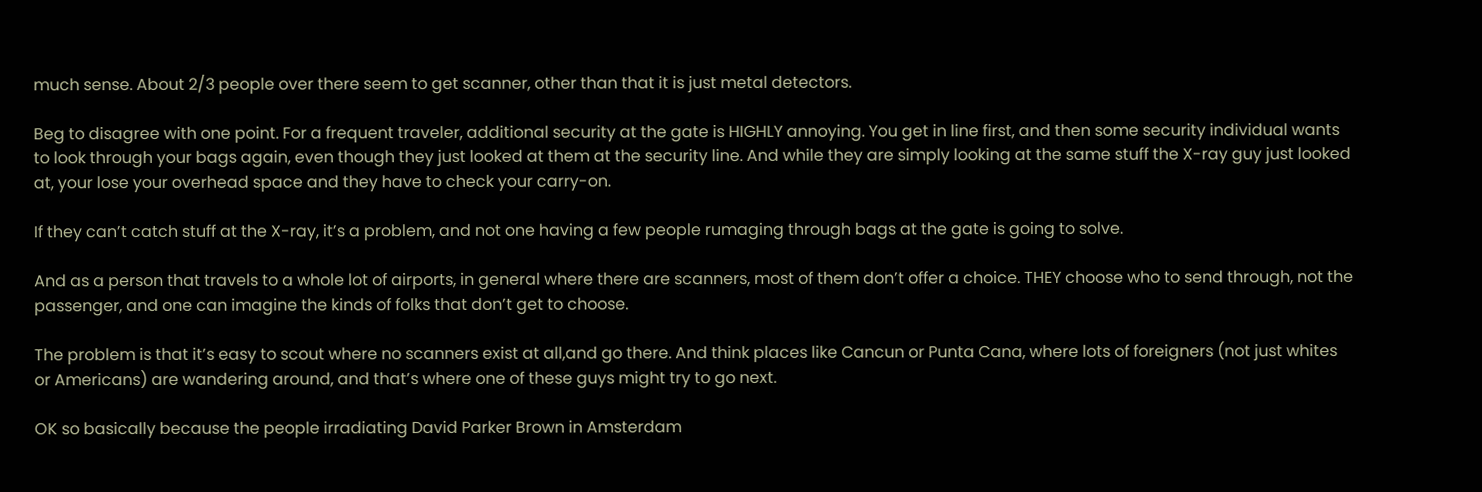much sense. About 2/3 people over there seem to get scanner, other than that it is just metal detectors.

Beg to disagree with one point. For a frequent traveler, additional security at the gate is HIGHLY annoying. You get in line first, and then some security individual wants to look through your bags again, even though they just looked at them at the security line. And while they are simply looking at the same stuff the X-ray guy just looked at, your lose your overhead space and they have to check your carry-on.

If they can’t catch stuff at the X-ray, it’s a problem, and not one having a few people rumaging through bags at the gate is going to solve.

And as a person that travels to a whole lot of airports, in general where there are scanners, most of them don’t offer a choice. THEY choose who to send through, not the passenger, and one can imagine the kinds of folks that don’t get to choose.

The problem is that it’s easy to scout where no scanners exist at all,and go there. And think places like Cancun or Punta Cana, where lots of foreigners (not just whites or Americans) are wandering around, and that’s where one of these guys might try to go next.

OK so basically because the people irradiating David Parker Brown in Amsterdam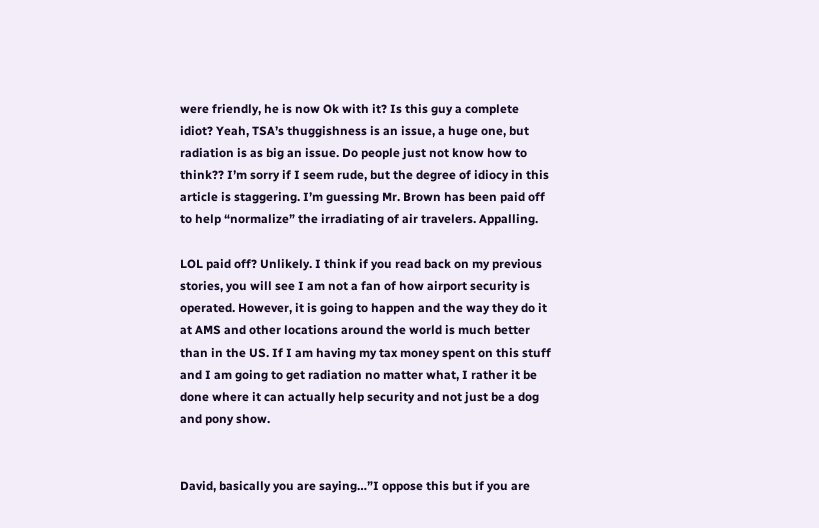were friendly, he is now Ok with it? Is this guy a complete idiot? Yeah, TSA’s thuggishness is an issue, a huge one, but radiation is as big an issue. Do people just not know how to think?? I’m sorry if I seem rude, but the degree of idiocy in this article is staggering. I’m guessing Mr. Brown has been paid off to help “normalize” the irradiating of air travelers. Appalling.

LOL paid off? Unlikely. I think if you read back on my previous stories, you will see I am not a fan of how airport security is operated. However, it is going to happen and the way they do it at AMS and other locations around the world is much better than in the US. If I am having my tax money spent on this stuff and I am going to get radiation no matter what, I rather it be done where it can actually help security and not just be a dog and pony show.


David, basically you are saying…”I oppose this but if you are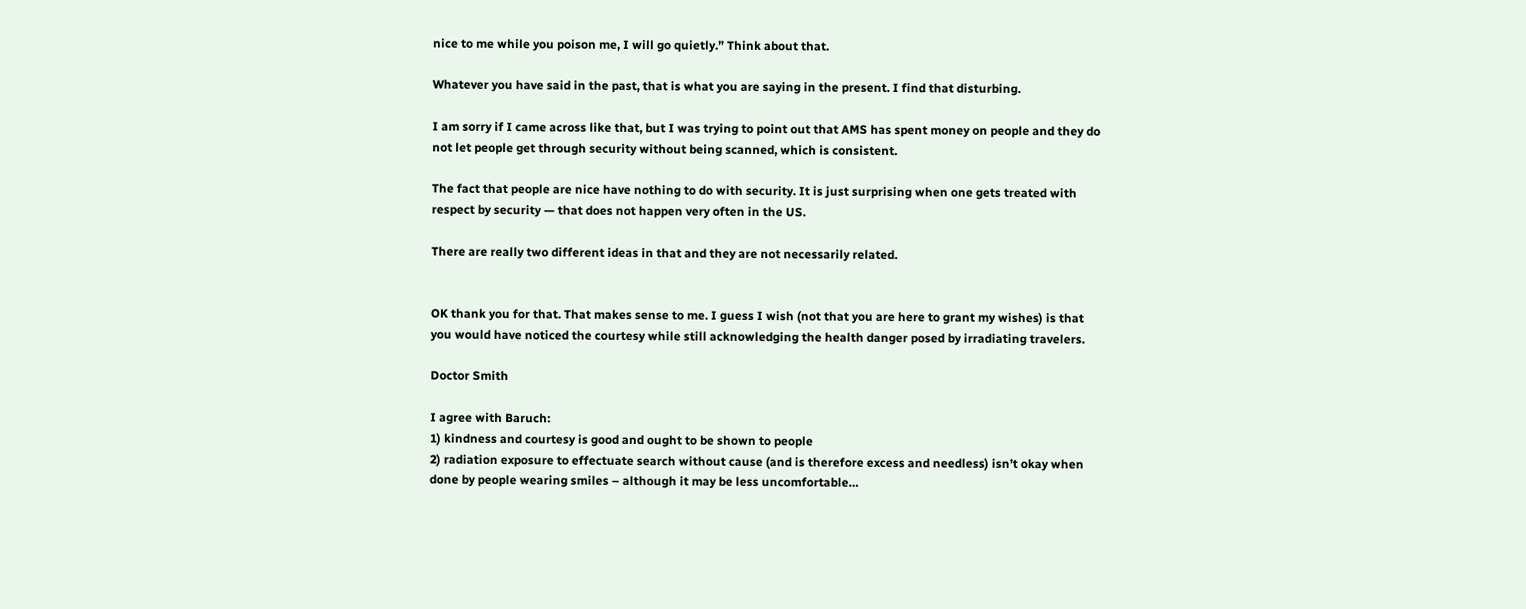nice to me while you poison me, I will go quietly.” Think about that.

Whatever you have said in the past, that is what you are saying in the present. I find that disturbing.

I am sorry if I came across like that, but I was trying to point out that AMS has spent money on people and they do not let people get through security without being scanned, which is consistent.

The fact that people are nice have nothing to do with security. It is just surprising when one gets treated with respect by security — that does not happen very often in the US.

There are really two different ideas in that and they are not necessarily related.


OK thank you for that. That makes sense to me. I guess I wish (not that you are here to grant my wishes) is that you would have noticed the courtesy while still acknowledging the health danger posed by irradiating travelers.

Doctor Smith

I agree with Baruch:
1) kindness and courtesy is good and ought to be shown to people
2) radiation exposure to effectuate search without cause (and is therefore excess and needless) isn’t okay when done by people wearing smiles – although it may be less uncomfortable…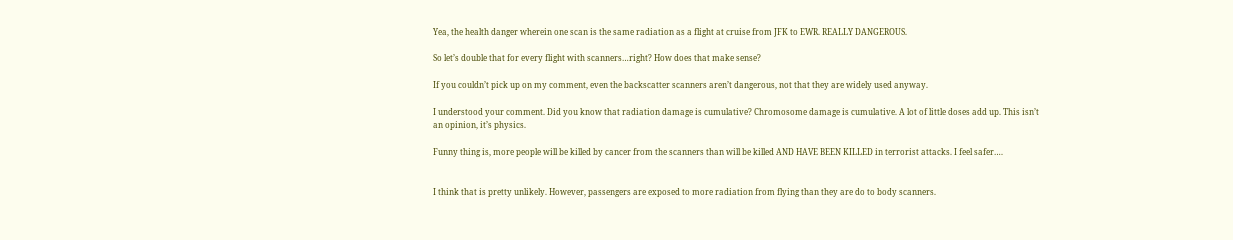Yea, the health danger wherein one scan is the same radiation as a flight at cruise from JFK to EWR. REALLY DANGEROUS.

So let’s double that for every flight with scanners…right? How does that make sense?

If you couldn’t pick up on my comment, even the backscatter scanners aren’t dangerous, not that they are widely used anyway.

I understood your comment. Did you know that radiation damage is cumulative? Chromosome damage is cumulative. A lot of little doses add up. This isn’t an opinion, it’s physics.

Funny thing is, more people will be killed by cancer from the scanners than will be killed AND HAVE BEEN KILLED in terrorist attacks. I feel safer….


I think that is pretty unlikely. However, passengers are exposed to more radiation from flying than they are do to body scanners.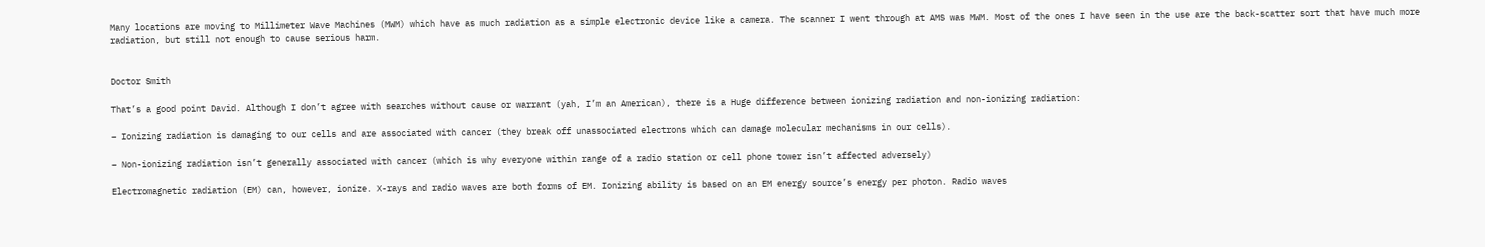Many locations are moving to Millimeter Wave Machines (MWM) which have as much radiation as a simple electronic device like a camera. The scanner I went through at AMS was MWM. Most of the ones I have seen in the use are the back-scatter sort that have much more radiation, but still not enough to cause serious harm.


Doctor Smith

That’s a good point David. Although I don’t agree with searches without cause or warrant (yah, I’m an American), there is a Huge difference between ionizing radiation and non-ionizing radiation:

– Ionizing radiation is damaging to our cells and are associated with cancer (they break off unassociated electrons which can damage molecular mechanisms in our cells).

– Non-ionizing radiation isn’t generally associated with cancer (which is why everyone within range of a radio station or cell phone tower isn’t affected adversely)

Electromagnetic radiation (EM) can, however, ionize. X-rays and radio waves are both forms of EM. Ionizing ability is based on an EM energy source’s energy per photon. Radio waves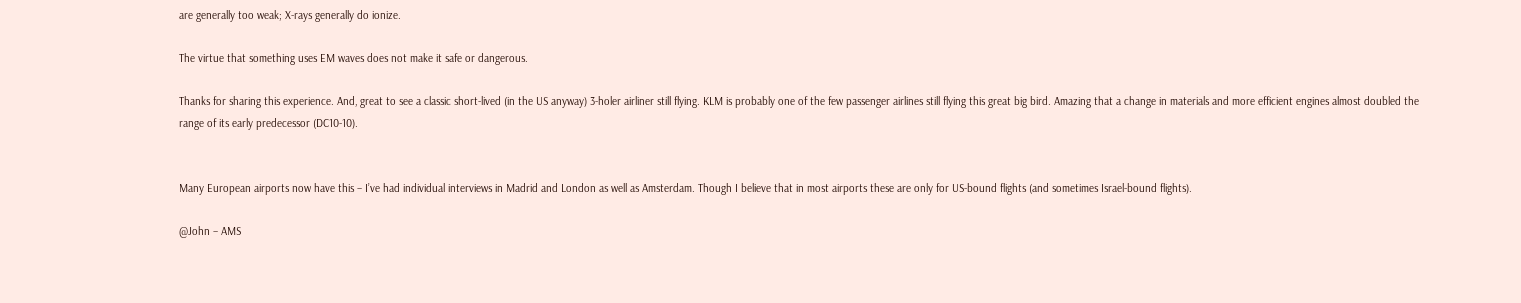are generally too weak; X-rays generally do ionize.

The virtue that something uses EM waves does not make it safe or dangerous.

Thanks for sharing this experience. And, great to see a classic short-lived (in the US anyway) 3-holer airliner still flying. KLM is probably one of the few passenger airlines still flying this great big bird. Amazing that a change in materials and more efficient engines almost doubled the range of its early predecessor (DC10-10).


Many European airports now have this – I’ve had individual interviews in Madrid and London as well as Amsterdam. Though I believe that in most airports these are only for US-bound flights (and sometimes Israel-bound flights).

@John – AMS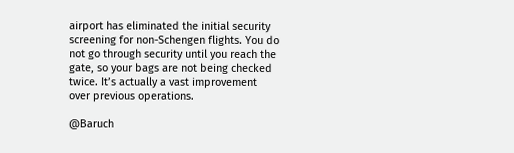airport has eliminated the initial security screening for non-Schengen flights. You do not go through security until you reach the gate, so your bags are not being checked twice. It’s actually a vast improvement over previous operations.

@Baruch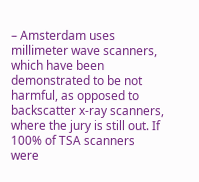– Amsterdam uses millimeter wave scanners, which have been demonstrated to be not harmful, as opposed to backscatter x-ray scanners, where the jury is still out. If 100% of TSA scanners were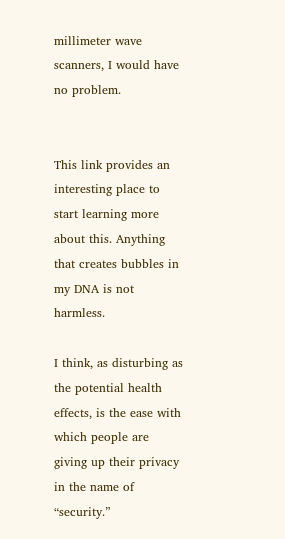millimeter wave scanners, I would have no problem.


This link provides an interesting place to start learning more about this. Anything that creates bubbles in my DNA is not harmless.

I think, as disturbing as the potential health effects, is the ease with which people are giving up their privacy in the name of “security.”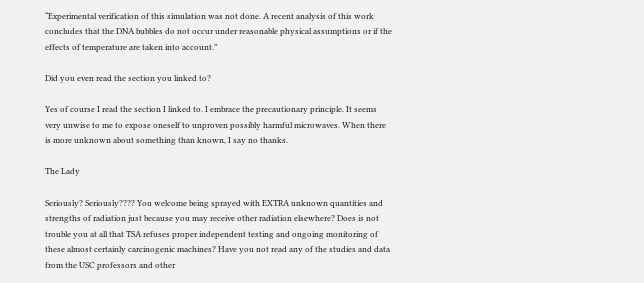“Experimental verification of this simulation was not done. A recent analysis of this work concludes that the DNA bubbles do not occur under reasonable physical assumptions or if the effects of temperature are taken into account.”

Did you even read the section you linked to?

Yes of course I read the section I linked to. I embrace the precautionary principle. It seems very unwise to me to expose oneself to unproven possibly harmful microwaves. When there is more unknown about something than known, I say no thanks.

The Lady

Seriously? Seriously???? You welcome being sprayed with EXTRA unknown quantities and strengths of radiation just because you may receive other radiation elsewhere? Does is not trouble you at all that TSA refuses proper independent testing and ongoing monitoring of these almost certainly carcinogenic machines? Have you not read any of the studies and data from the USC professors and other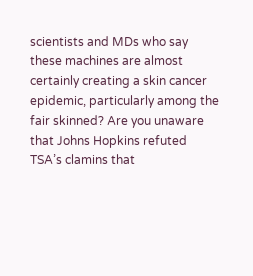scientists and MDs who say these machines are almost certainly creating a skin cancer epidemic, particularly among the fair skinned? Are you unaware that Johns Hopkins refuted TSA’s clamins that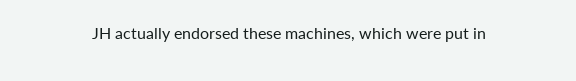JH actually endorsed these machines, which were put in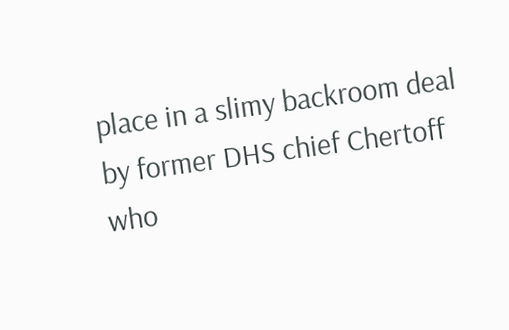place in a slimy backroom deal by former DHS chief Chertoff who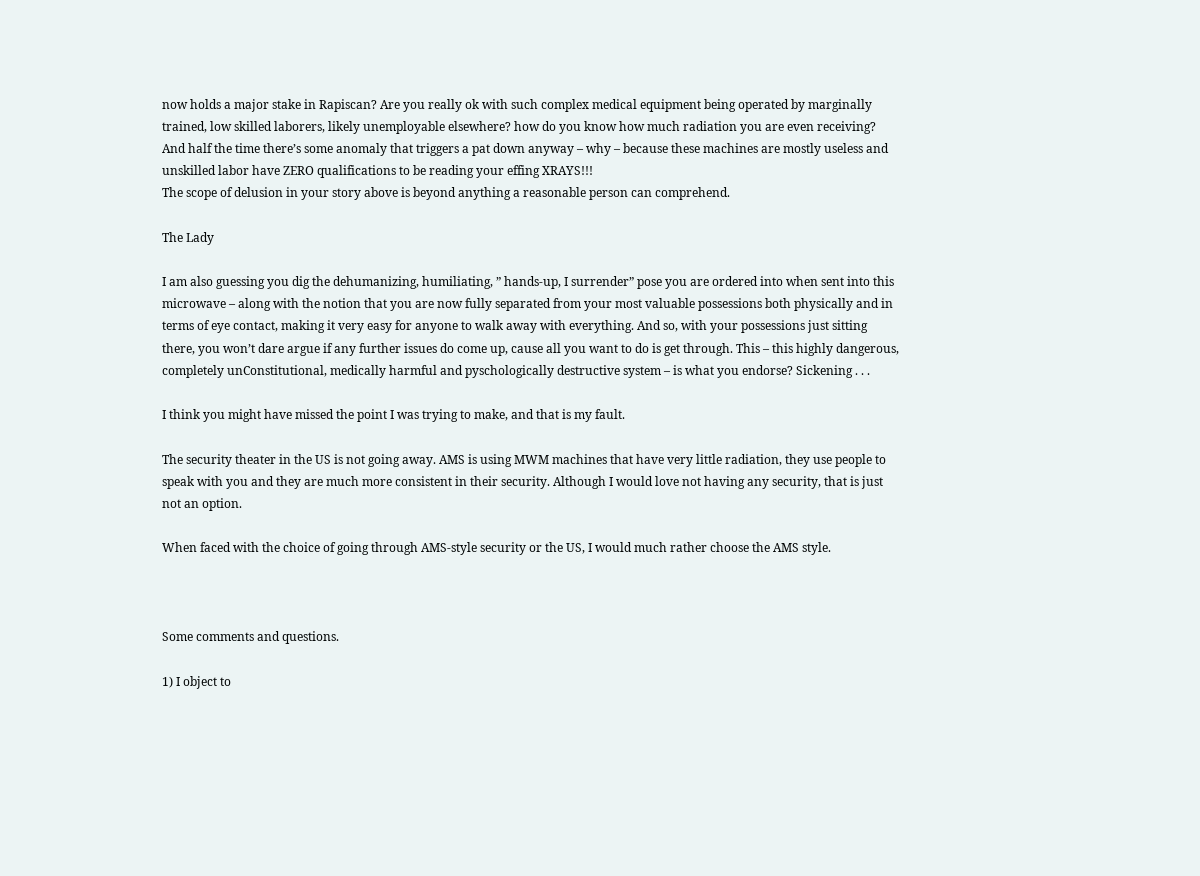now holds a major stake in Rapiscan? Are you really ok with such complex medical equipment being operated by marginally trained, low skilled laborers, likely unemployable elsewhere? how do you know how much radiation you are even receiving? And half the time there’s some anomaly that triggers a pat down anyway – why – because these machines are mostly useless and unskilled labor have ZERO qualifications to be reading your effing XRAYS!!!
The scope of delusion in your story above is beyond anything a reasonable person can comprehend.

The Lady

I am also guessing you dig the dehumanizing, humiliating, ” hands-up, I surrender” pose you are ordered into when sent into this microwave – along with the notion that you are now fully separated from your most valuable possessions both physically and in terms of eye contact, making it very easy for anyone to walk away with everything. And so, with your possessions just sitting there, you won’t dare argue if any further issues do come up, cause all you want to do is get through. This – this highly dangerous, completely unConstitutional, medically harmful and pyschologically destructive system – is what you endorse? Sickening . . .

I think you might have missed the point I was trying to make, and that is my fault.

The security theater in the US is not going away. AMS is using MWM machines that have very little radiation, they use people to speak with you and they are much more consistent in their security. Although I would love not having any security, that is just not an option.

When faced with the choice of going through AMS-style security or the US, I would much rather choose the AMS style.



Some comments and questions.

1) I object to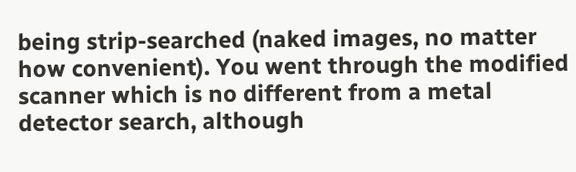being strip-searched (naked images, no matter how convenient). You went through the modified scanner which is no different from a metal detector search, although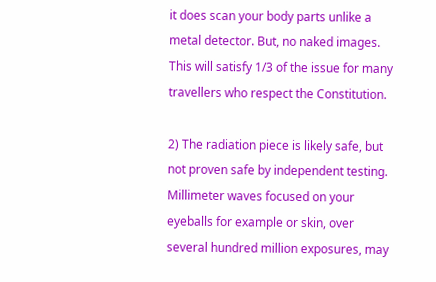it does scan your body parts unlike a metal detector. But, no naked images. This will satisfy 1/3 of the issue for many travellers who respect the Constitution.

2) The radiation piece is likely safe, but not proven safe by independent testing. Millimeter waves focused on your eyeballs for example or skin, over several hundred million exposures, may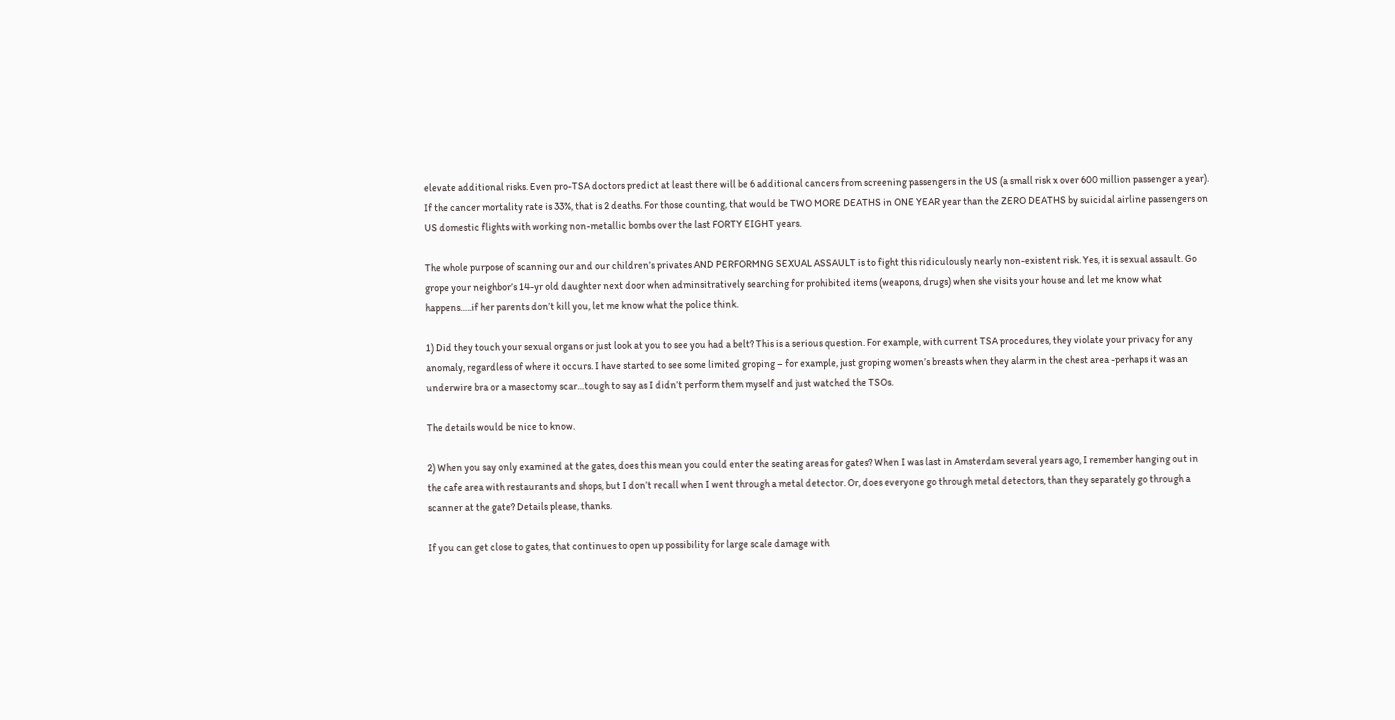elevate additional risks. Even pro-TSA doctors predict at least there will be 6 additional cancers from screening passengers in the US (a small risk x over 600 million passenger a year). If the cancer mortality rate is 33%, that is 2 deaths. For those counting, that would be TWO MORE DEATHS in ONE YEAR year than the ZERO DEATHS by suicidal airline passengers on US domestic flights with working non-metallic bombs over the last FORTY EIGHT years.

The whole purpose of scanning our and our children’s privates AND PERFORMNG SEXUAL ASSAULT is to fight this ridiculously nearly non-existent risk. Yes, it is sexual assault. Go grope your neighbor’s 14-yr old daughter next door when adminsitratively searching for prohibited items (weapons, drugs) when she visits your house and let me know what happens…..if her parents don’t kill you, let me know what the police think.

1) Did they touch your sexual organs or just look at you to see you had a belt? This is a serious question. For example, with current TSA procedures, they violate your privacy for any anomaly, regardless of where it occurs. I have started to see some limited groping – for example, just groping women’s breasts when they alarm in the chest area -perhaps it was an underwire bra or a masectomy scar…tough to say as I didn’t perform them myself and just watched the TSOs.

The details would be nice to know.

2) When you say only examined at the gates, does this mean you could enter the seating areas for gates? When I was last in Amsterdam several years ago, I remember hanging out in the cafe area with restaurants and shops, but I don’t recall when I went through a metal detector. Or, does everyone go through metal detectors, than they separately go through a scanner at the gate? Details please, thanks.

If you can get close to gates, that continues to open up possibility for large scale damage with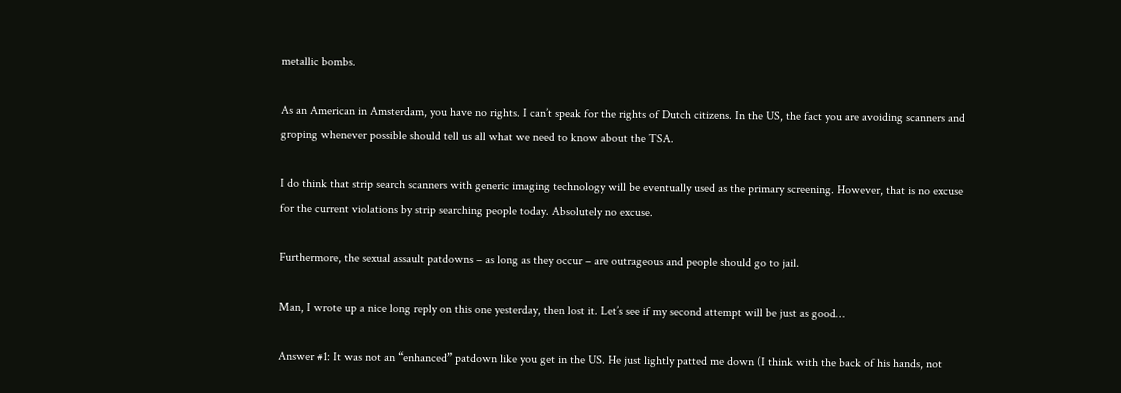metallic bombs.

As an American in Amsterdam, you have no rights. I can’t speak for the rights of Dutch citizens. In the US, the fact you are avoiding scanners and groping whenever possible should tell us all what we need to know about the TSA.

I do think that strip search scanners with generic imaging technology will be eventually used as the primary screening. However, that is no excuse for the current violations by strip searching people today. Absolutely no excuse.

Furthermore, the sexual assault patdowns – as long as they occur – are outrageous and people should go to jail.

Man, I wrote up a nice long reply on this one yesterday, then lost it. Let’s see if my second attempt will be just as good…

Answer #1: It was not an “enhanced” patdown like you get in the US. He just lightly patted me down (I think with the back of his hands, not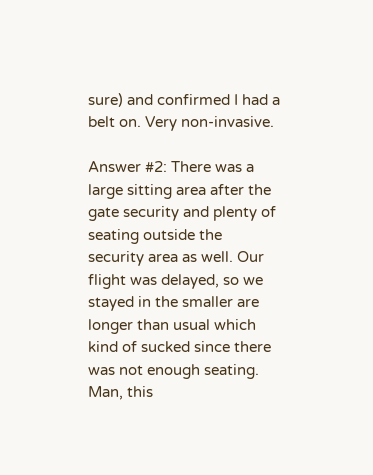sure) and confirmed I had a belt on. Very non-invasive.

Answer #2: There was a large sitting area after the gate security and plenty of seating outside the security area as well. Our flight was delayed, so we stayed in the smaller are longer than usual which kind of sucked since there was not enough seating. Man, this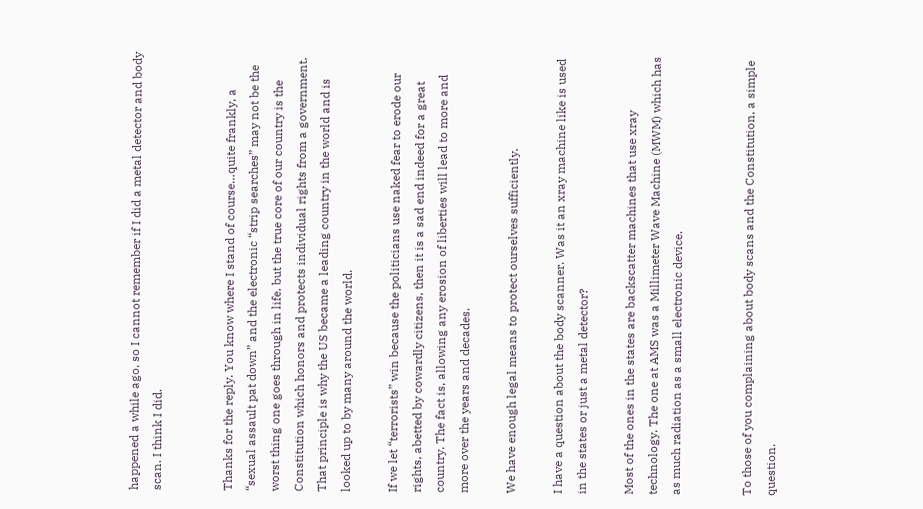happened a while ago, so I cannot remember if I did a metal detector and body scan. I think I did.


Thanks for the reply. You know where I stand of course…quite frankly, a “sexual assault pat down” and the electronic “strip searches” may not be the worst thing one goes through in life, but the true core of our country is the Constitution which honors and protects individual rights from a government. That principle is why the US became a leading country in the world and is looked up to by many around the world.

If we let “terrorists” win because the politicians use naked fear to erode our rights, abetted by cowardly citizens, then it is a sad end indeed for a great country. The fact is, allowing any erosion of liberties will lead to more and more over the years and decades.

We have enough legal means to protect ourselves sufficiently.

I have a question about the body scanner. Was it an xray machine like is used in the states or just a metal detector?

Most of the ones in the states are backscatter machines that use xray technology. The one at AMS was a Millimeter Wave Machine (MWM) which has as much radiation as a small electronic device.


To those of you complaining about body scans and the Constitution, a simple question.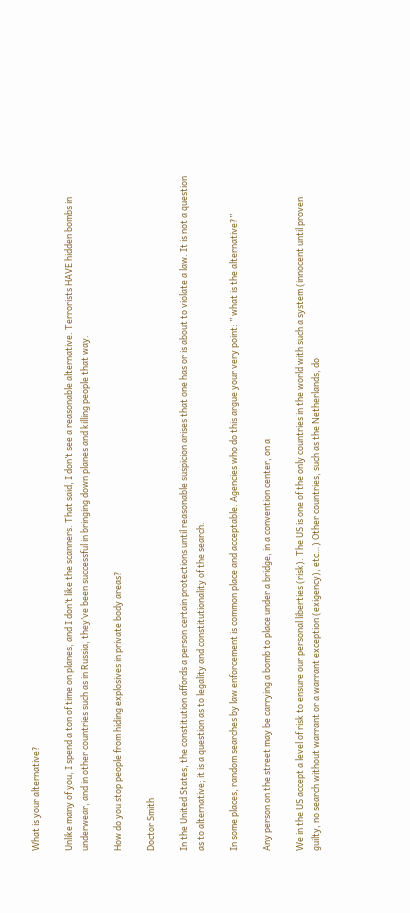What is your alternative?

Unlike many of you, I spend a ton of time on planes, and I don’t like the scanners. That said, I don’t see a reasonable alternative. Terrorists HAVE hidden bombs in underwear, and in other countries such as in Russia, they’ve been successful in bringing down planes and killing people that way.

How do you stop people from hiding explosives in private body areas?

Doctor Smith

In the United States, the constitution affords a person certain protections until reasonable suspicion arises that one has or is about to violate a law. It is not a question as to alternative; it is a question as to legality and constitutionality of the search.

In some places, random searches by law enforcement is common place and acceptable. Agencies who do this argue your very point: ” what is the alternative?”

Any person on the street may be carrying a bomb to place under a bridge, in a convention center, on a

We in the US accept a level of risk to ensure our personal liberties (risk). The US is one of the only countries in the world with such a system (innocent until proven guilty, no search without warrant or a warrant exception (exigency), etc…) Other countries, such as the Netherlands, do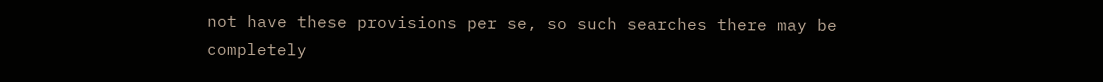not have these provisions per se, so such searches there may be completely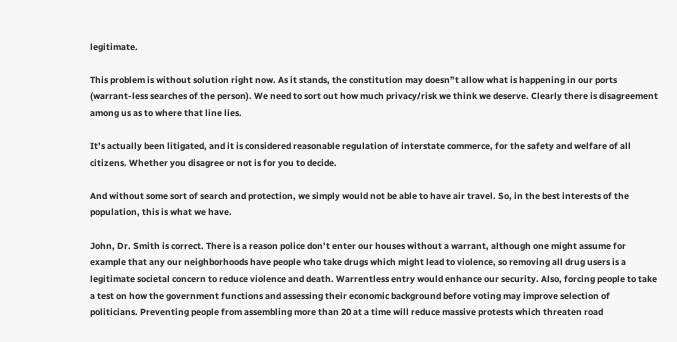legitimate.

This problem is without solution right now. As it stands, the constitution may doesn”t allow what is happening in our ports (warrant-less searches of the person). We need to sort out how much privacy/risk we think we deserve. Clearly there is disagreement among us as to where that line lies.

It’s actually been litigated, and it is considered reasonable regulation of interstate commerce, for the safety and welfare of all citizens. Whether you disagree or not is for you to decide.

And without some sort of search and protection, we simply would not be able to have air travel. So, in the best interests of the population, this is what we have.

John, Dr. Smith is correct. There is a reason police don’t enter our houses without a warrant, although one might assume for example that any our neighborhoods have people who take drugs which might lead to violence, so removing all drug users is a legitimate societal concern to reduce violence and death. Warrentless entry would enhance our security. Also, forcing people to take a test on how the government functions and assessing their economic background before voting may improve selection of politicians. Preventing people from assembling more than 20 at a time will reduce massive protests which threaten road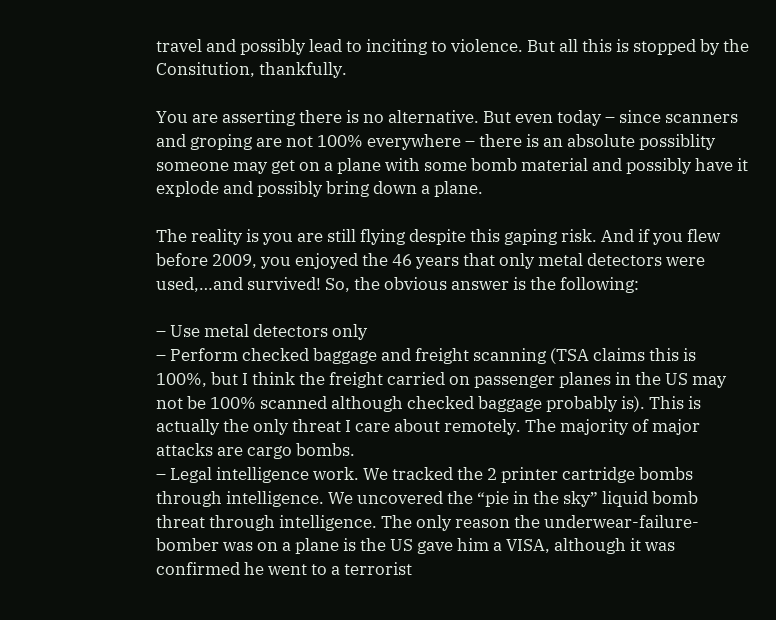travel and possibly lead to inciting to violence. But all this is stopped by the Consitution, thankfully.

You are asserting there is no alternative. But even today – since scanners and groping are not 100% everywhere – there is an absolute possiblity someone may get on a plane with some bomb material and possibly have it explode and possibly bring down a plane.

The reality is you are still flying despite this gaping risk. And if you flew before 2009, you enjoyed the 46 years that only metal detectors were used,…and survived! So, the obvious answer is the following:

– Use metal detectors only
– Perform checked baggage and freight scanning (TSA claims this is 100%, but I think the freight carried on passenger planes in the US may not be 100% scanned although checked baggage probably is). This is actually the only threat I care about remotely. The majority of major attacks are cargo bombs.
– Legal intelligence work. We tracked the 2 printer cartridge bombs through intelligence. We uncovered the “pie in the sky” liquid bomb threat through intelligence. The only reason the underwear-failure-bomber was on a plane is the US gave him a VISA, although it was confirmed he went to a terrorist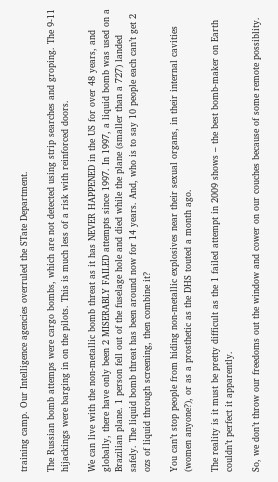training camp. Our Intelligence agencies overruled the STate Department.

The Russian bomb attemps were cargo bombs, which are not detected using strip searches and groping. The 9-11 hijackings were barging in on the pilots. This is much less of a risk with reinforced doors.

We can live with the non-metallic bomb threat as it has NEVER HAPPENED in the US for over 48 years, and globally, there have only been 2 MISERABLY FAILED attempts since 1997. In 1997, a liquid bomb was used on a Brazilian plane. 1 person fell out of the fuselage hole and died while the plane (smaller than a 727) landed safely. The liquid bomb threat has been around now for 14 years. And, who is to say 10 people each can’t get 2 ozs of liquid through screening, then combine it?

You can’t stop people from hiding non-metallic explosives near their sexual organs, in their internal cavities (women anyone?), or as a prosthetic as the DHS touted a month ago.

The reality is it must be pretty difficult as the 1 failed attempt in 2009 shows – the best bomb-maker on Earth couldn’t perfect it apparently.

So, we don’t throw our freedoms out the window and cower on our couches because of some remote possiblity.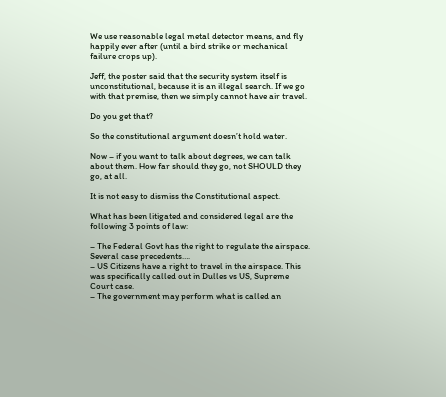We use reasonable legal metal detector means, and fly happily ever after (until a bird strike or mechanical failure crops up).

Jeff, the poster said that the security system itself is unconstitutional, because it is an illegal search. If we go with that premise, then we simply cannot have air travel.

Do you get that?

So the constitutional argument doesn’t hold water.

Now – if you want to talk about degrees, we can talk about them. How far should they go, not SHOULD they go, at all.

It is not easy to dismiss the Constitutional aspect.

What has been litigated and considered legal are the following 3 points of law:

– The Federal Govt has the right to regulate the airspace. Several case precedents….
– US Citizens have a right to travel in the airspace. This was specifically called out in Dulles vs US, Supreme Court case.
– The government may perform what is called an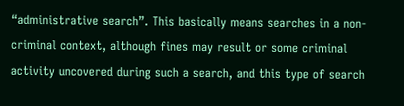“administrative search”. This basically means searches in a non-criminal context, although fines may result or some criminal activity uncovered during such a search, and this type of search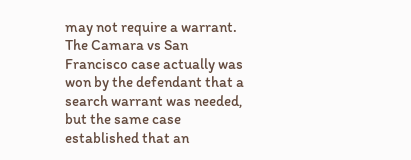may not require a warrant. The Camara vs San Francisco case actually was won by the defendant that a search warrant was needed, but the same case established that an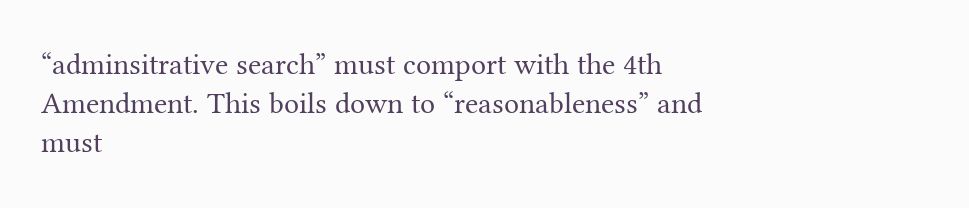“adminsitrative search” must comport with the 4th Amendment. This boils down to “reasonableness” and must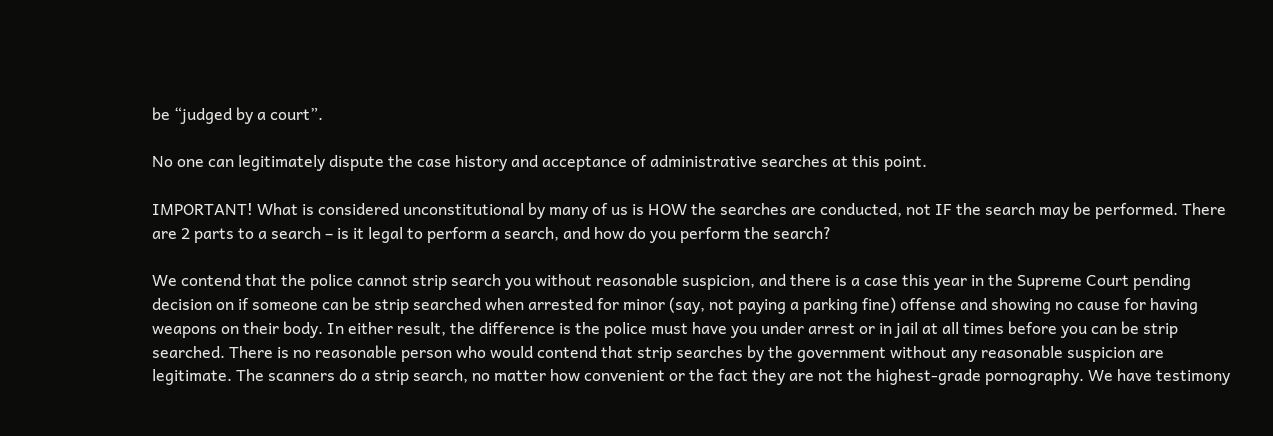be “judged by a court”.

No one can legitimately dispute the case history and acceptance of administrative searches at this point.

IMPORTANT! What is considered unconstitutional by many of us is HOW the searches are conducted, not IF the search may be performed. There are 2 parts to a search – is it legal to perform a search, and how do you perform the search?

We contend that the police cannot strip search you without reasonable suspicion, and there is a case this year in the Supreme Court pending decision on if someone can be strip searched when arrested for minor (say, not paying a parking fine) offense and showing no cause for having weapons on their body. In either result, the difference is the police must have you under arrest or in jail at all times before you can be strip searched. There is no reasonable person who would contend that strip searches by the government without any reasonable suspicion are legitimate. The scanners do a strip search, no matter how convenient or the fact they are not the highest-grade pornography. We have testimony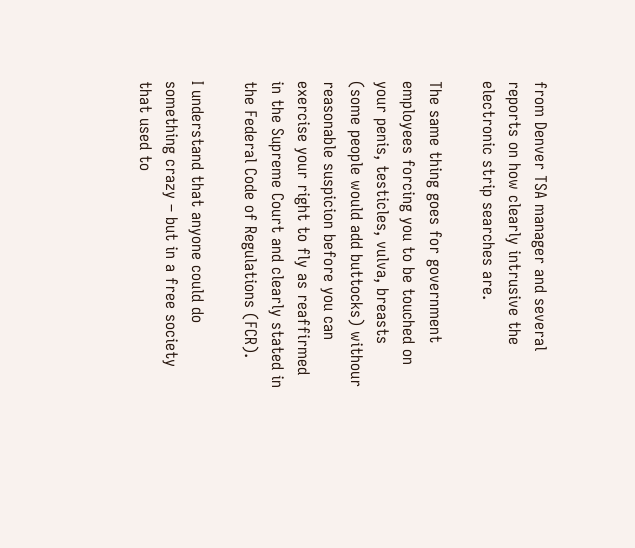from Denver TSA manager and several reports on how clearly intrusive the electronic strip searches are.

The same thing goes for government employees forcing you to be touched on your penis, testicles, vulva, breasts (some people would add buttocks) withour reasonable suspicion before you can exercise your right to fly as reaffirmed in the Supreme Court and clearly stated in the Federal Code of Regulations (FCR).

I understand that anyone could do something crazy – but in a free society that used to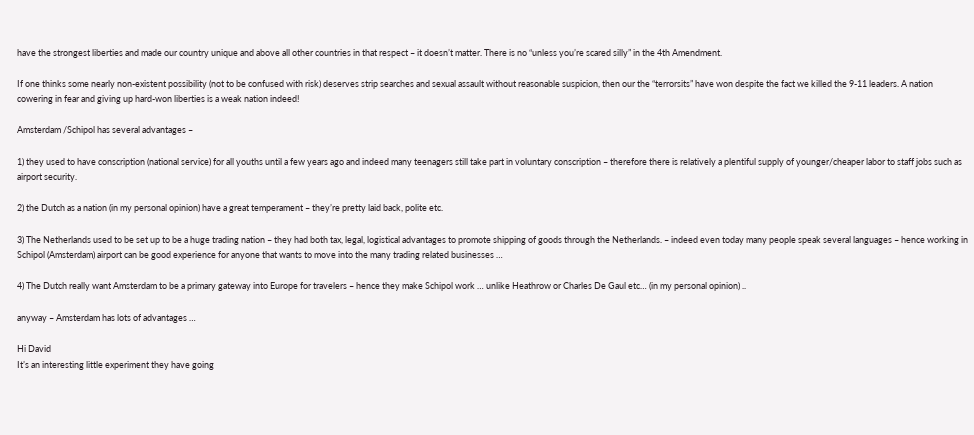have the strongest liberties and made our country unique and above all other countries in that respect – it doesn’t matter. There is no “unless you’re scared silly” in the 4th Amendment.

If one thinks some nearly non-existent possibility (not to be confused with risk) deserves strip searches and sexual assault without reasonable suspicion, then our the “terrorsits” have won despite the fact we killed the 9-11 leaders. A nation cowering in fear and giving up hard-won liberties is a weak nation indeed!

Amsterdam /Schipol has several advantages –

1) they used to have conscription (national service) for all youths until a few years ago and indeed many teenagers still take part in voluntary conscription – therefore there is relatively a plentiful supply of younger/cheaper labor to staff jobs such as airport security.

2) the Dutch as a nation (in my personal opinion) have a great temperament – they’re pretty laid back, polite etc.

3) The Netherlands used to be set up to be a huge trading nation – they had both tax, legal, logistical advantages to promote shipping of goods through the Netherlands. – indeed even today many people speak several languages – hence working in Schipol (Amsterdam) airport can be good experience for anyone that wants to move into the many trading related businesses …

4) The Dutch really want Amsterdam to be a primary gateway into Europe for travelers – hence they make Schipol work … unlike Heathrow or Charles De Gaul etc… (in my personal opinion) ..

anyway – Amsterdam has lots of advantages …

Hi David
It’s an interesting little experiment they have going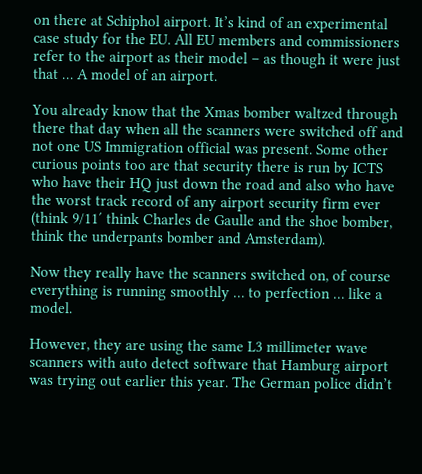on there at Schiphol airport. It’s kind of an experimental case study for the EU. All EU members and commissioners refer to the airport as their model – as though it were just that … A model of an airport.

You already know that the Xmas bomber waltzed through there that day when all the scanners were switched off and not one US Immigration official was present. Some other curious points too are that security there is run by ICTS who have their HQ just down the road and also who have the worst track record of any airport security firm ever (think 9/11′ think Charles de Gaulle and the shoe bomber, think the underpants bomber and Amsterdam).

Now they really have the scanners switched on, of course everything is running smoothly … to perfection … like a model.

However, they are using the same L3 millimeter wave scanners with auto detect software that Hamburg airport was trying out earlier this year. The German police didn’t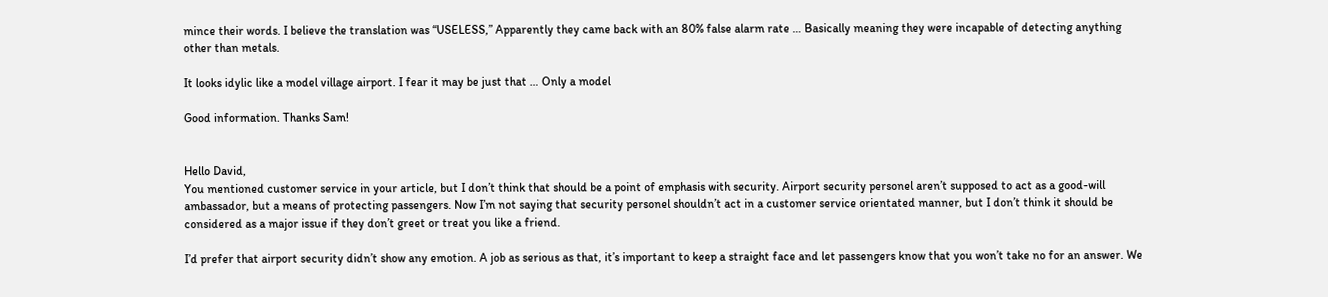mince their words. I believe the translation was “USELESS,” Apparently they came back with an 80% false alarm rate … Basically meaning they were incapable of detecting anything other than metals.

It looks idylic like a model village airport. I fear it may be just that … Only a model

Good information. Thanks Sam!


Hello David,
You mentioned customer service in your article, but I don’t think that should be a point of emphasis with security. Airport security personel aren’t supposed to act as a good-will ambassador, but a means of protecting passengers. Now I’m not saying that security personel shouldn’t act in a customer service orientated manner, but I don’t think it should be considered as a major issue if they don’t greet or treat you like a friend.

I’d prefer that airport security didn’t show any emotion. A job as serious as that, it’s important to keep a straight face and let passengers know that you won’t take no for an answer. We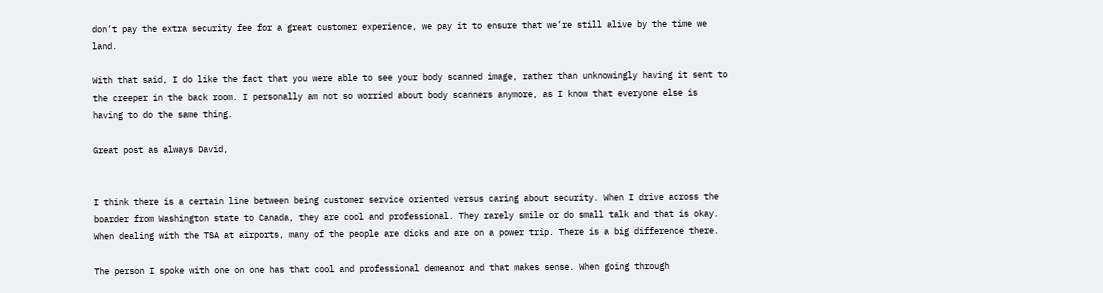don’t pay the extra security fee for a great customer experience, we pay it to ensure that we’re still alive by the time we land.

With that said, I do like the fact that you were able to see your body scanned image, rather than unknowingly having it sent to the creeper in the back room. I personally am not so worried about body scanners anymore, as I know that everyone else is having to do the same thing.

Great post as always David,


I think there is a certain line between being customer service oriented versus caring about security. When I drive across the boarder from Washington state to Canada, they are cool and professional. They rarely smile or do small talk and that is okay. When dealing with the TSA at airports, many of the people are dicks and are on a power trip. There is a big difference there.

The person I spoke with one on one has that cool and professional demeanor and that makes sense. When going through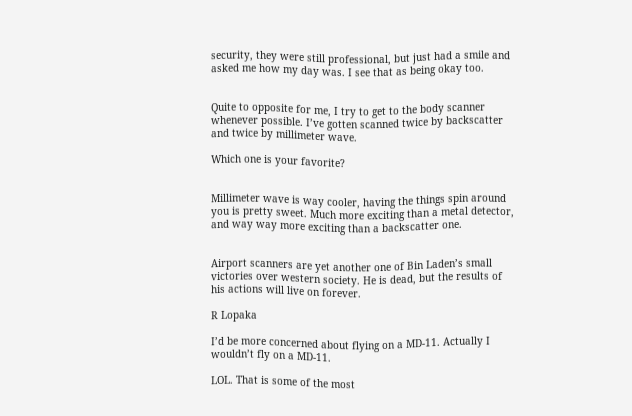security, they were still professional, but just had a smile and asked me how my day was. I see that as being okay too.


Quite to opposite for me, I try to get to the body scanner whenever possible. I’ve gotten scanned twice by backscatter and twice by millimeter wave.

Which one is your favorite?


Millimeter wave is way cooler, having the things spin around you is pretty sweet. Much more exciting than a metal detector, and way way more exciting than a backscatter one.


Airport scanners are yet another one of Bin Laden’s small victories over western society. He is dead, but the results of his actions will live on forever.

R Lopaka

I’d be more concerned about flying on a MD-11. Actually I wouldn’t fly on a MD-11.

LOL. That is some of the most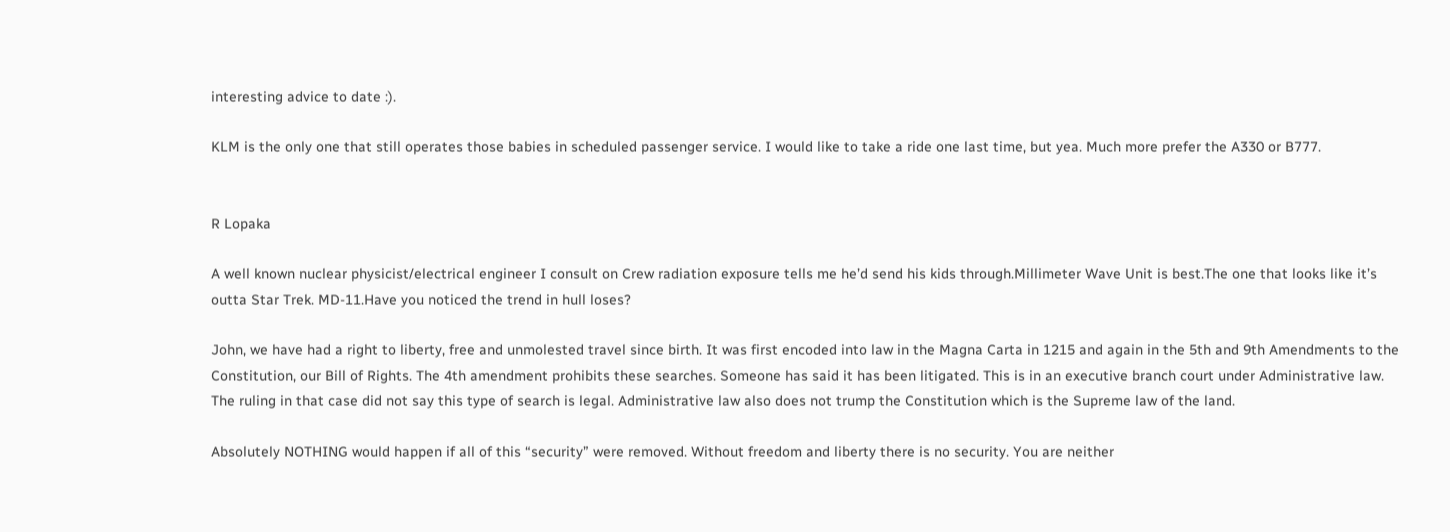interesting advice to date :).

KLM is the only one that still operates those babies in scheduled passenger service. I would like to take a ride one last time, but yea. Much more prefer the A330 or B777.


R Lopaka

A well known nuclear physicist/electrical engineer I consult on Crew radiation exposure tells me he’d send his kids through.Millimeter Wave Unit is best.The one that looks like it’s outta Star Trek. MD-11.Have you noticed the trend in hull loses?

John, we have had a right to liberty, free and unmolested travel since birth. It was first encoded into law in the Magna Carta in 1215 and again in the 5th and 9th Amendments to the Constitution, our Bill of Rights. The 4th amendment prohibits these searches. Someone has said it has been litigated. This is in an executive branch court under Administrative law. The ruling in that case did not say this type of search is legal. Administrative law also does not trump the Constitution which is the Supreme law of the land.

Absolutely NOTHING would happen if all of this “security” were removed. Without freedom and liberty there is no security. You are neither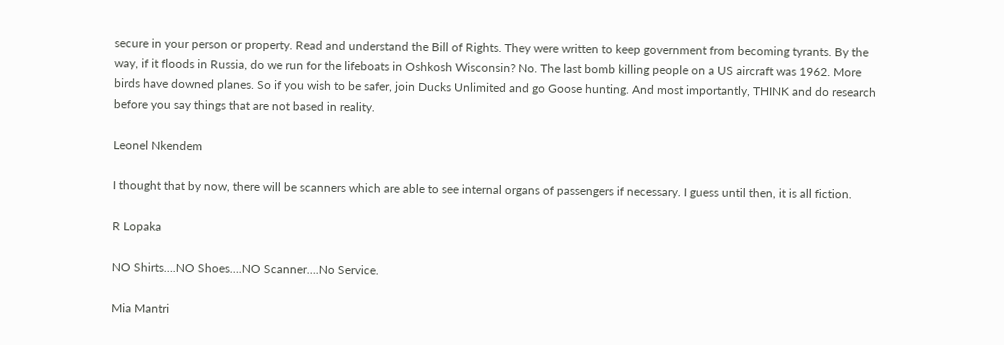secure in your person or property. Read and understand the Bill of Rights. They were written to keep government from becoming tyrants. By the way, if it floods in Russia, do we run for the lifeboats in Oshkosh Wisconsin? No. The last bomb killing people on a US aircraft was 1962. More birds have downed planes. So if you wish to be safer, join Ducks Unlimited and go Goose hunting. And most importantly, THINK and do research before you say things that are not based in reality.

Leonel Nkendem

I thought that by now, there will be scanners which are able to see internal organs of passengers if necessary. I guess until then, it is all fiction.

R Lopaka

NO Shirts….NO Shoes….NO Scanner….No Service.

Mia Mantri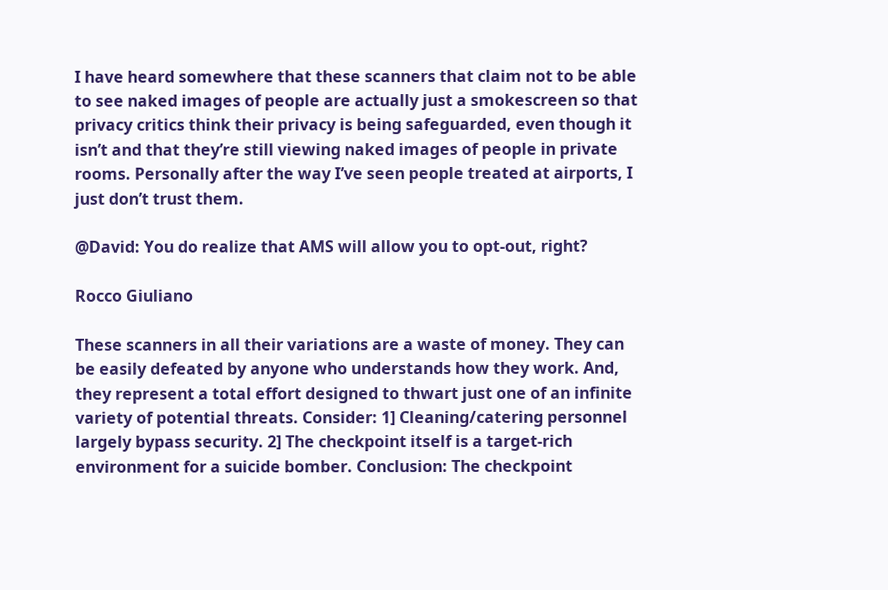I have heard somewhere that these scanners that claim not to be able to see naked images of people are actually just a smokescreen so that privacy critics think their privacy is being safeguarded, even though it isn’t and that they’re still viewing naked images of people in private rooms. Personally after the way I’ve seen people treated at airports, I just don’t trust them.

@David: You do realize that AMS will allow you to opt-out, right?

Rocco Giuliano

These scanners in all their variations are a waste of money. They can be easily defeated by anyone who understands how they work. And, they represent a total effort designed to thwart just one of an infinite variety of potential threats. Consider: 1] Cleaning/catering personnel largely bypass security. 2] The checkpoint itself is a target-rich environment for a suicide bomber. Conclusion: The checkpoint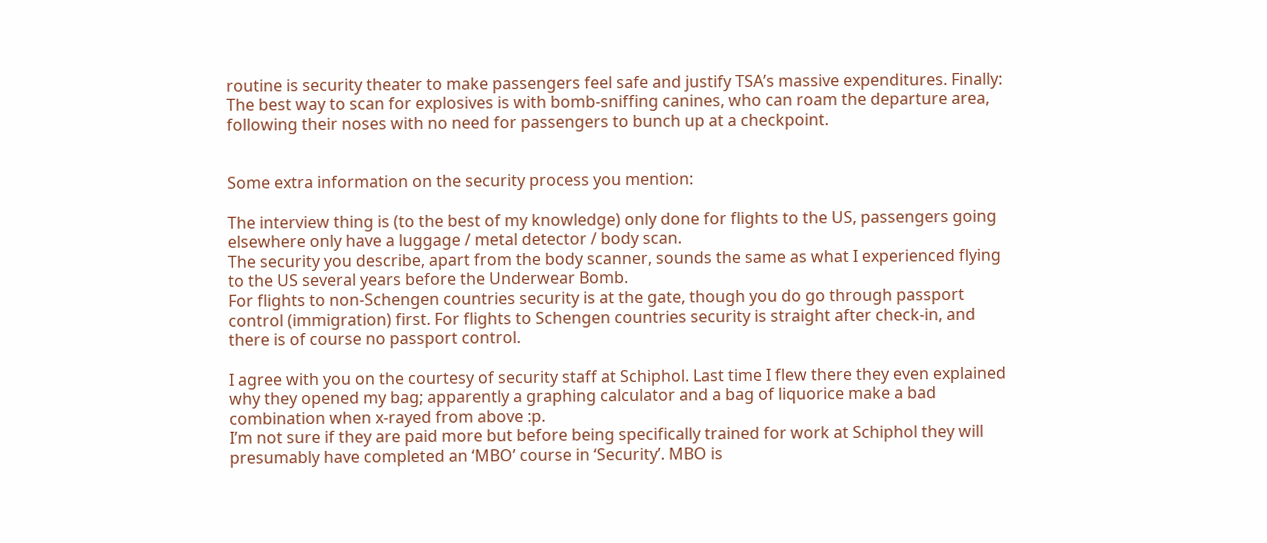routine is security theater to make passengers feel safe and justify TSA’s massive expenditures. Finally: The best way to scan for explosives is with bomb-sniffing canines, who can roam the departure area, following their noses with no need for passengers to bunch up at a checkpoint.


Some extra information on the security process you mention:

The interview thing is (to the best of my knowledge) only done for flights to the US, passengers going elsewhere only have a luggage / metal detector / body scan.
The security you describe, apart from the body scanner, sounds the same as what I experienced flying to the US several years before the Underwear Bomb.
For flights to non-Schengen countries security is at the gate, though you do go through passport control (immigration) first. For flights to Schengen countries security is straight after check-in, and there is of course no passport control.

I agree with you on the courtesy of security staff at Schiphol. Last time I flew there they even explained why they opened my bag; apparently a graphing calculator and a bag of liquorice make a bad combination when x-rayed from above :p.
I’m not sure if they are paid more but before being specifically trained for work at Schiphol they will presumably have completed an ‘MBO’ course in ‘Security’. MBO is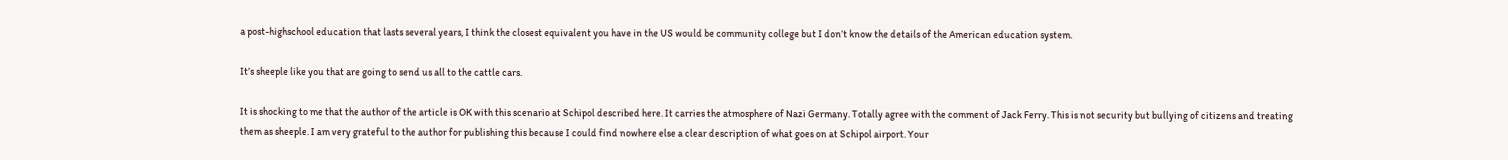a post-highschool education that lasts several years, I think the closest equivalent you have in the US would be community college but I don’t know the details of the American education system.

It’s sheeple like you that are going to send us all to the cattle cars.

It is shocking to me that the author of the article is OK with this scenario at Schipol described here. It carries the atmosphere of Nazi Germany. Totally agree with the comment of Jack Ferry. This is not security but bullying of citizens and treating them as sheeple. I am very grateful to the author for publishing this because I could find nowhere else a clear description of what goes on at Schipol airport. Your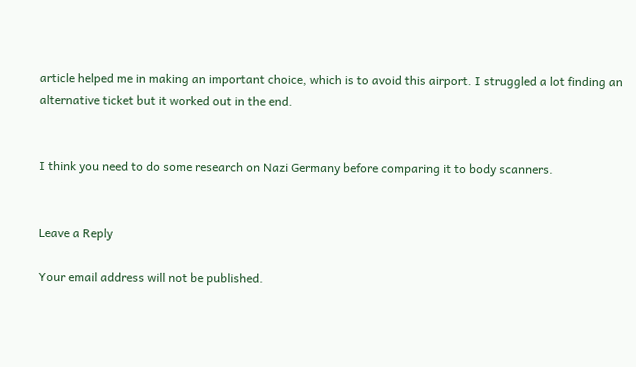article helped me in making an important choice, which is to avoid this airport. I struggled a lot finding an alternative ticket but it worked out in the end.


I think you need to do some research on Nazi Germany before comparing it to body scanners.


Leave a Reply

Your email address will not be published.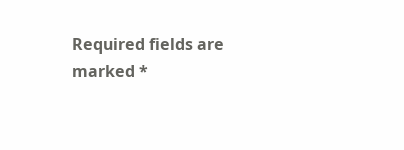Required fields are marked *